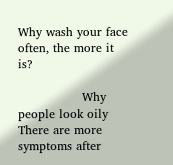Why wash your face often, the more it is?

                Why people look oily There are more symptoms after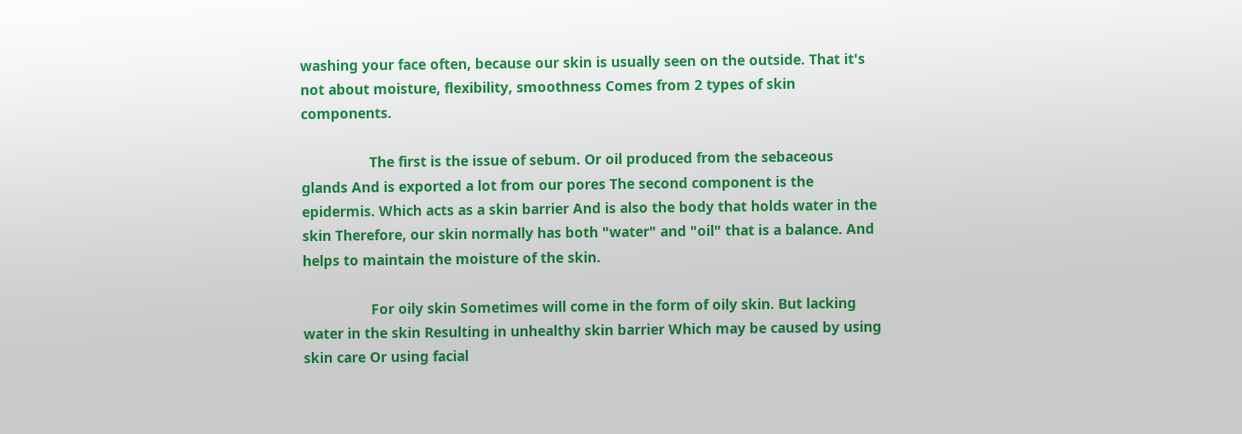washing your face often, because our skin is usually seen on the outside. That it's not about moisture, flexibility, smoothness Comes from 2 types of skin components.

                 The first is the issue of sebum. Or oil produced from the sebaceous glands And is exported a lot from our pores The second component is the epidermis. Which acts as a skin barrier And is also the body that holds water in the skin Therefore, our skin normally has both "water" and "oil" that is a balance. And helps to maintain the moisture of the skin.

                 For oily skin Sometimes will come in the form of oily skin. But lacking water in the skin Resulting in unhealthy skin barrier Which may be caused by using skin care Or using facial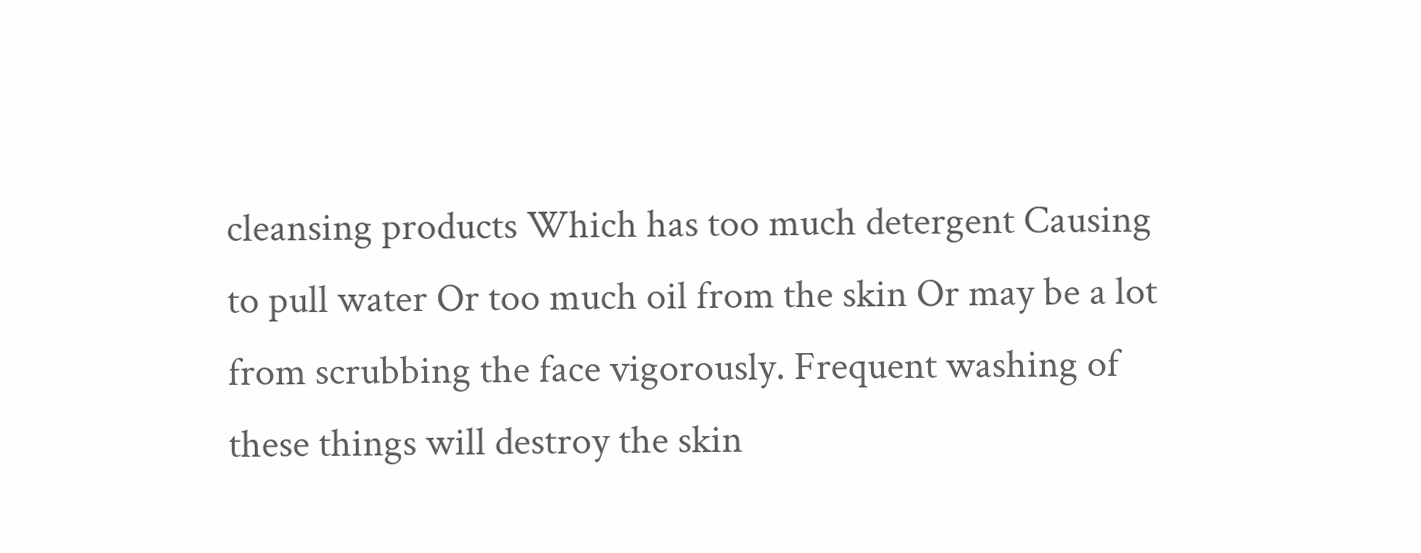cleansing products Which has too much detergent Causing to pull water Or too much oil from the skin Or may be a lot from scrubbing the face vigorously. Frequent washing of these things will destroy the skin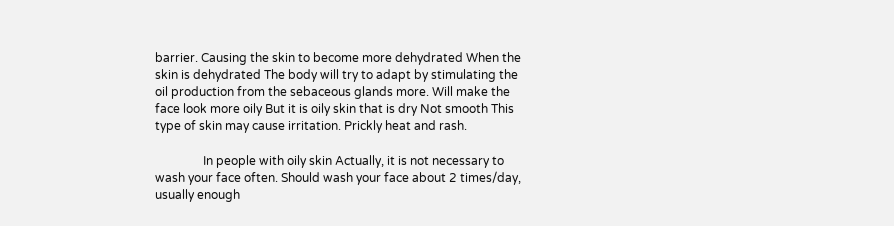barrier. Causing the skin to become more dehydrated When the skin is dehydrated The body will try to adapt by stimulating the oil production from the sebaceous glands more. Will make the face look more oily But it is oily skin that is dry Not smooth This type of skin may cause irritation. Prickly heat and rash.

                In people with oily skin Actually, it is not necessary to wash your face often. Should wash your face about 2 times/day, usually enough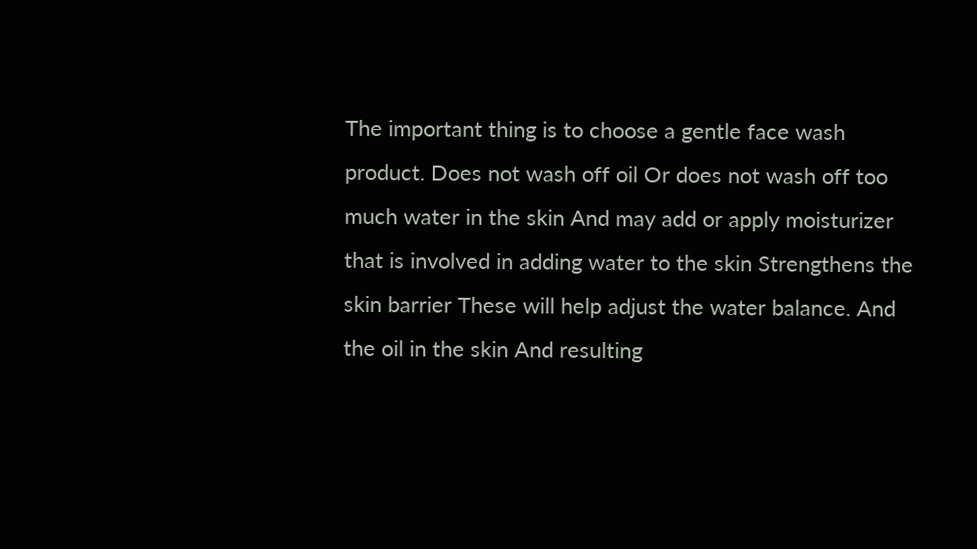The important thing is to choose a gentle face wash product. Does not wash off oil Or does not wash off too much water in the skin And may add or apply moisturizer that is involved in adding water to the skin Strengthens the skin barrier These will help adjust the water balance. And the oil in the skin And resulting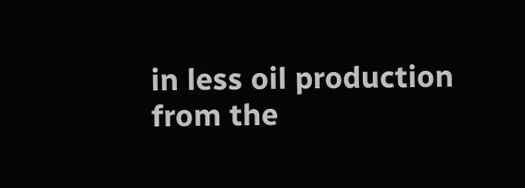in less oil production from the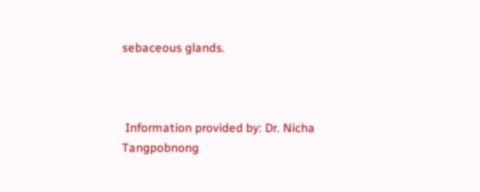sebaceous glands.



 Information provided by: Dr. Nicha Tangpobnong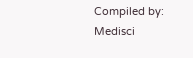Compiled by: Medisci